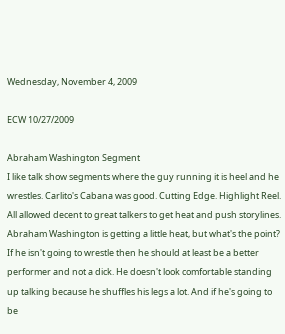Wednesday, November 4, 2009

ECW 10/27/2009

Abraham Washington Segment
I like talk show segments where the guy running it is heel and he wrestles. Carlito's Cabana was good. Cutting Edge. Highlight Reel. All allowed decent to great talkers to get heat and push storylines. Abraham Washington is getting a little heat, but what's the point? If he isn't going to wrestle then he should at least be a better performer and not a dick. He doesn't look comfortable standing up talking because he shuffles his legs a lot. And if he's going to be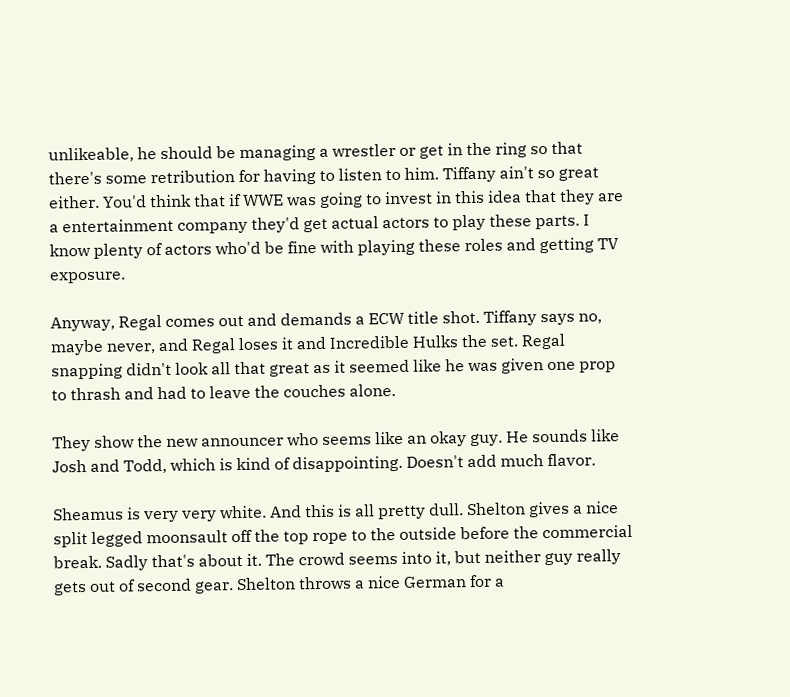unlikeable, he should be managing a wrestler or get in the ring so that there's some retribution for having to listen to him. Tiffany ain't so great either. You'd think that if WWE was going to invest in this idea that they are a entertainment company they'd get actual actors to play these parts. I know plenty of actors who'd be fine with playing these roles and getting TV exposure.

Anyway, Regal comes out and demands a ECW title shot. Tiffany says no, maybe never, and Regal loses it and Incredible Hulks the set. Regal snapping didn't look all that great as it seemed like he was given one prop to thrash and had to leave the couches alone.

They show the new announcer who seems like an okay guy. He sounds like Josh and Todd, which is kind of disappointing. Doesn't add much flavor.

Sheamus is very very white. And this is all pretty dull. Shelton gives a nice split legged moonsault off the top rope to the outside before the commercial break. Sadly that's about it. The crowd seems into it, but neither guy really gets out of second gear. Shelton throws a nice German for a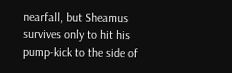nearfall, but Sheamus survives only to hit his pump-kick to the side of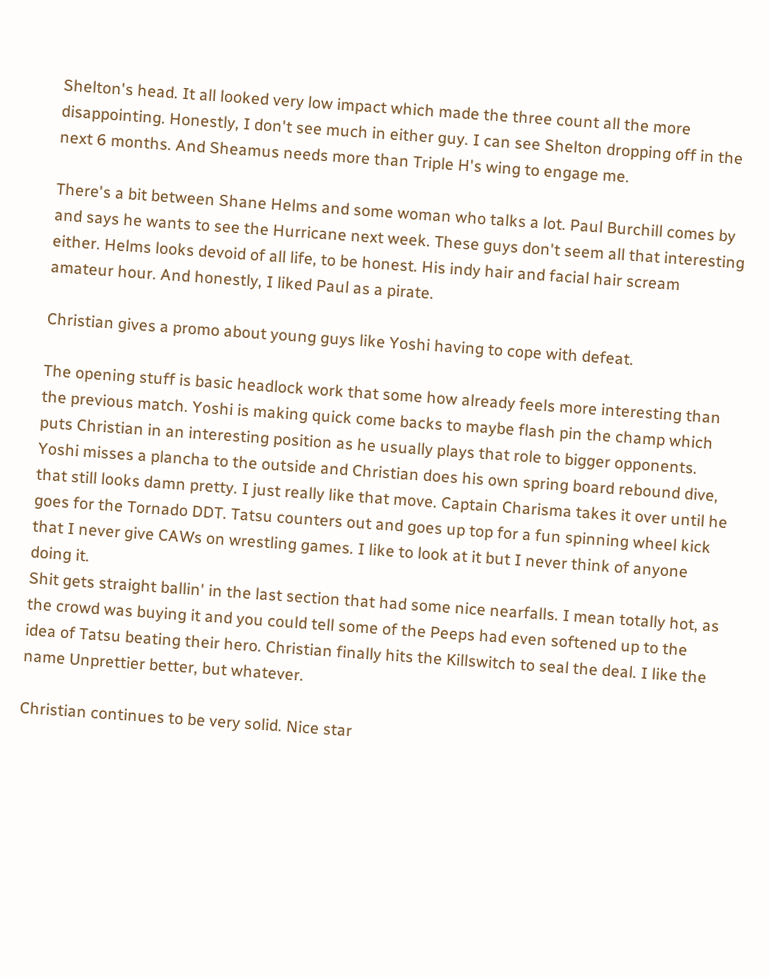Shelton's head. It all looked very low impact which made the three count all the more disappointing. Honestly, I don't see much in either guy. I can see Shelton dropping off in the next 6 months. And Sheamus needs more than Triple H's wing to engage me.

There's a bit between Shane Helms and some woman who talks a lot. Paul Burchill comes by and says he wants to see the Hurricane next week. These guys don't seem all that interesting either. Helms looks devoid of all life, to be honest. His indy hair and facial hair scream amateur hour. And honestly, I liked Paul as a pirate.

Christian gives a promo about young guys like Yoshi having to cope with defeat.

The opening stuff is basic headlock work that some how already feels more interesting than the previous match. Yoshi is making quick come backs to maybe flash pin the champ which puts Christian in an interesting position as he usually plays that role to bigger opponents. Yoshi misses a plancha to the outside and Christian does his own spring board rebound dive, that still looks damn pretty. I just really like that move. Captain Charisma takes it over until he goes for the Tornado DDT. Tatsu counters out and goes up top for a fun spinning wheel kick that I never give CAWs on wrestling games. I like to look at it but I never think of anyone doing it.
Shit gets straight ballin' in the last section that had some nice nearfalls. I mean totally hot, as the crowd was buying it and you could tell some of the Peeps had even softened up to the idea of Tatsu beating their hero. Christian finally hits the Killswitch to seal the deal. I like the name Unprettier better, but whatever.

Christian continues to be very solid. Nice star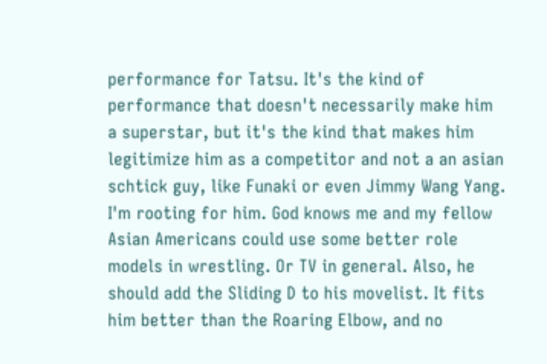performance for Tatsu. It's the kind of performance that doesn't necessarily make him a superstar, but it's the kind that makes him legitimize him as a competitor and not a an asian schtick guy, like Funaki or even Jimmy Wang Yang. I'm rooting for him. God knows me and my fellow Asian Americans could use some better role models in wrestling. Or TV in general. Also, he should add the Sliding D to his movelist. It fits him better than the Roaring Elbow, and no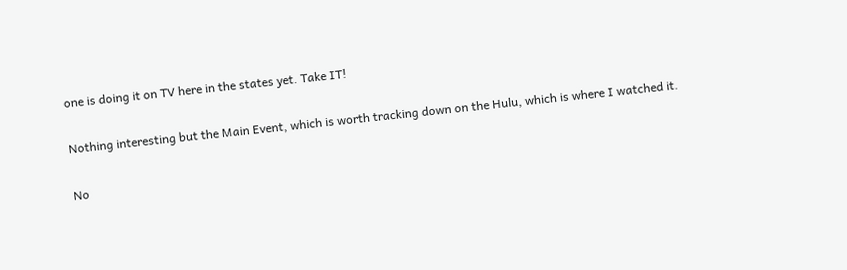one is doing it on TV here in the states yet. Take IT!

Nothing interesting but the Main Event, which is worth tracking down on the Hulu, which is where I watched it.

No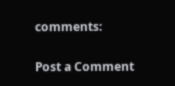comments:

Post a Comment